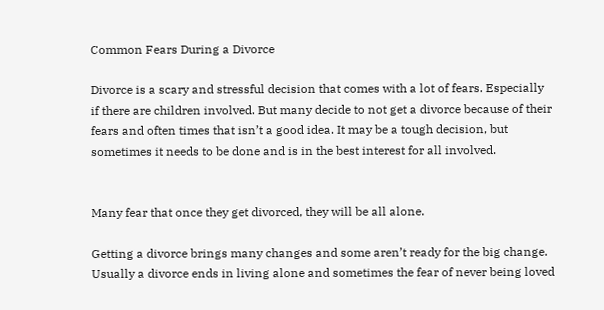Common Fears During a Divorce

Divorce is a scary and stressful decision that comes with a lot of fears. Especially if there are children involved. But many decide to not get a divorce because of their fears and often times that isn’t a good idea. It may be a tough decision, but sometimes it needs to be done and is in the best interest for all involved.


Many fear that once they get divorced, they will be all alone.

Getting a divorce brings many changes and some aren’t ready for the big change. Usually a divorce ends in living alone and sometimes the fear of never being loved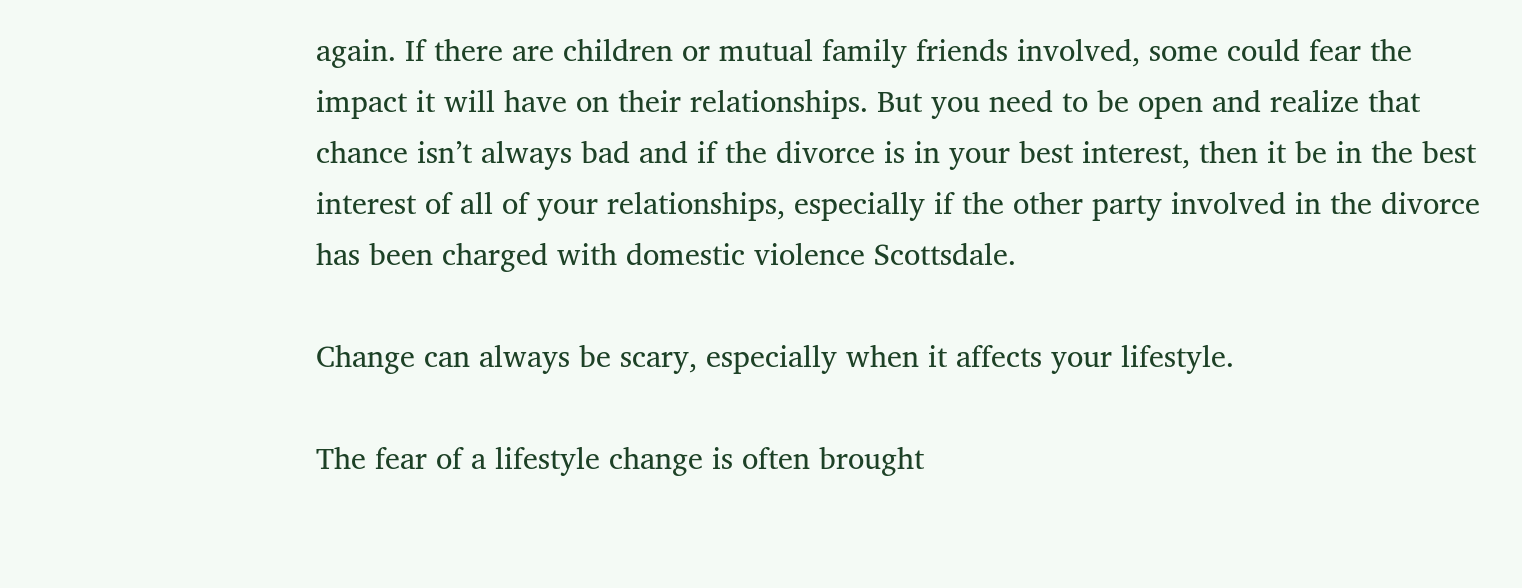again. If there are children or mutual family friends involved, some could fear the impact it will have on their relationships. But you need to be open and realize that chance isn’t always bad and if the divorce is in your best interest, then it be in the best interest of all of your relationships, especially if the other party involved in the divorce has been charged with domestic violence Scottsdale.

Change can always be scary, especially when it affects your lifestyle.

The fear of a lifestyle change is often brought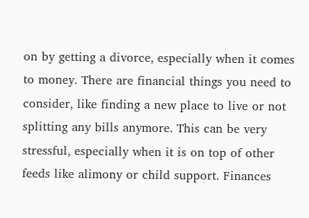on by getting a divorce, especially when it comes to money. There are financial things you need to consider, like finding a new place to live or not splitting any bills anymore. This can be very stressful, especially when it is on top of other feeds like alimony or child support. Finances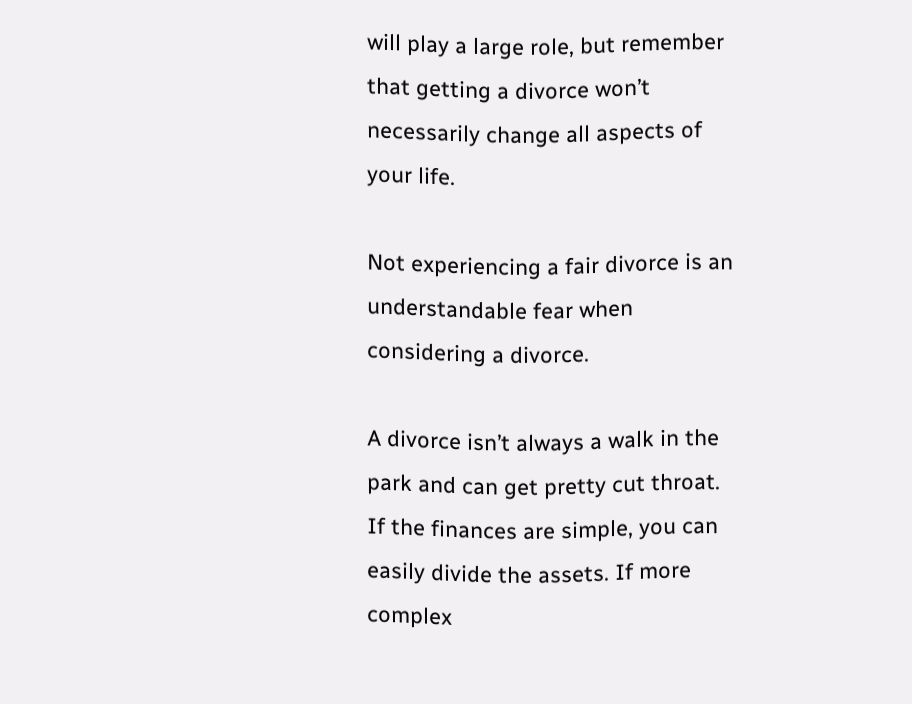will play a large role, but remember that getting a divorce won’t necessarily change all aspects of your life.

Not experiencing a fair divorce is an understandable fear when considering a divorce.

A divorce isn’t always a walk in the park and can get pretty cut throat. If the finances are simple, you can easily divide the assets. If more complex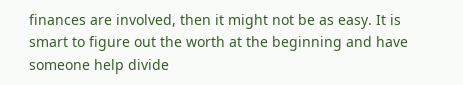finances are involved, then it might not be as easy. It is smart to figure out the worth at the beginning and have someone help divide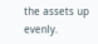the assets up evenly.